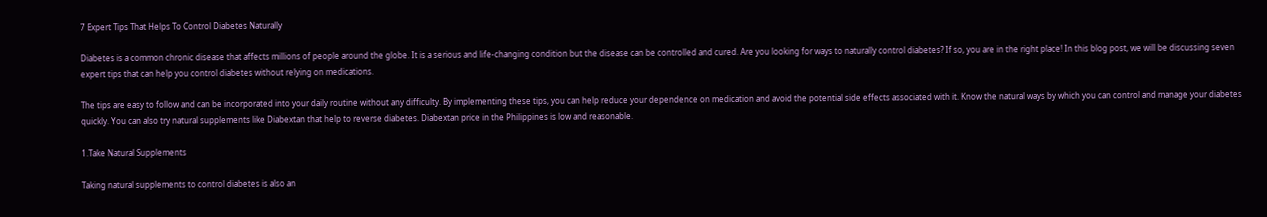7 Expert Tips That Helps To Control Diabetes Naturally

Diabetes is a common chronic disease that affects millions of people around the globe. It is a serious and life-changing condition but the disease can be controlled and cured. Are you looking for ways to naturally control diabetes? If so, you are in the right place! In this blog post, we will be discussing seven expert tips that can help you control diabetes without relying on medications.

The tips are easy to follow and can be incorporated into your daily routine without any difficulty. By implementing these tips, you can help reduce your dependence on medication and avoid the potential side effects associated with it. Know the natural ways by which you can control and manage your diabetes quickly. You can also try natural supplements like Diabextan that help to reverse diabetes. Diabextan price in the Philippines is low and reasonable.

1.Take Natural Supplements

Taking natural supplements to control diabetes is also an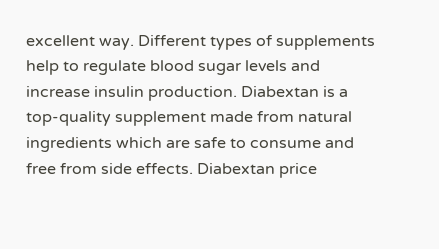excellent way. Different types of supplements help to regulate blood sugar levels and increase insulin production. Diabextan is a top-quality supplement made from natural ingredients which are safe to consume and free from side effects. Diabextan price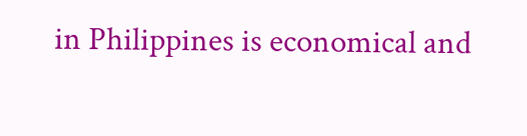in Philippines is economical and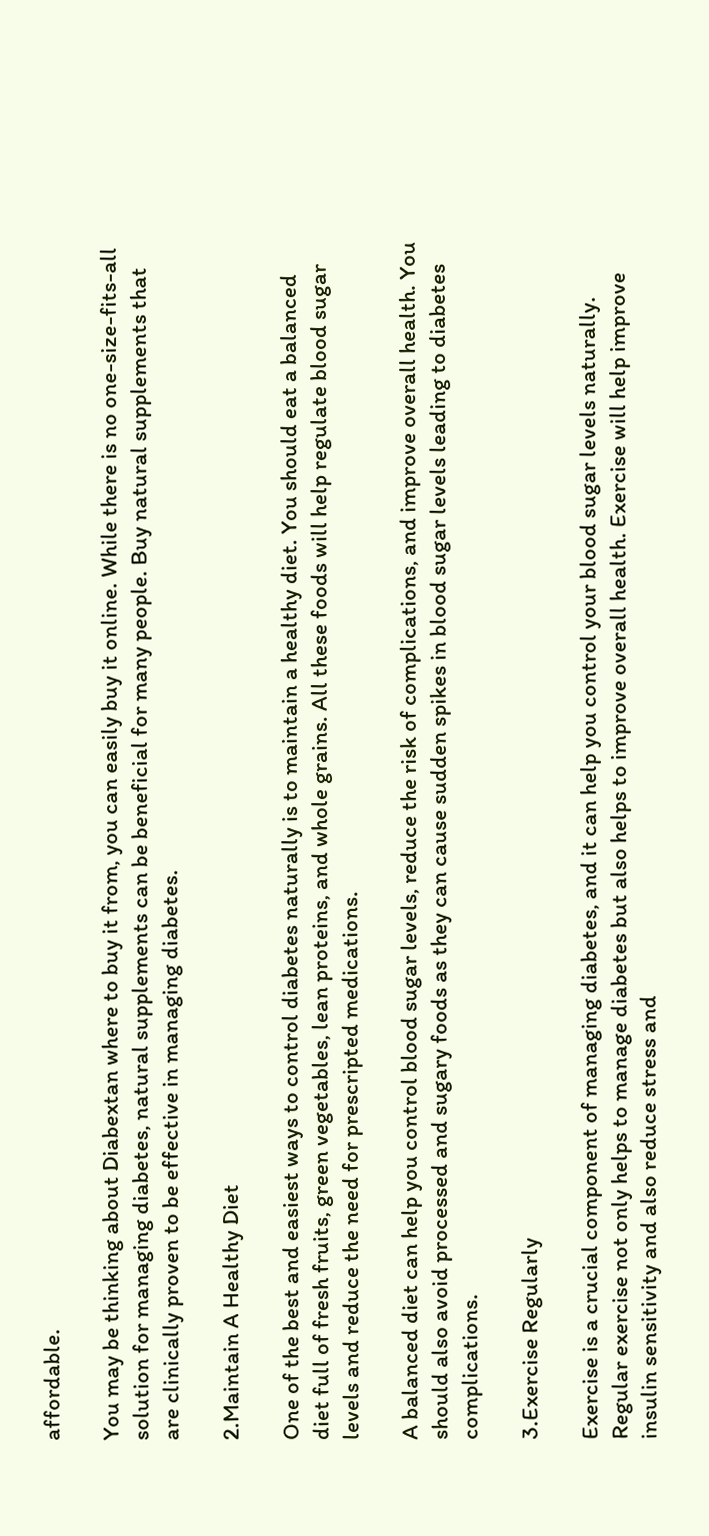affordable.

You may be thinking about Diabextan where to buy it from, you can easily buy it online. While there is no one-size-fits-all solution for managing diabetes, natural supplements can be beneficial for many people. Buy natural supplements that are clinically proven to be effective in managing diabetes.

2.Maintain A Healthy Diet

One of the best and easiest ways to control diabetes naturally is to maintain a healthy diet. You should eat a balanced diet full of fresh fruits, green vegetables, lean proteins, and whole grains. All these foods will help regulate blood sugar levels and reduce the need for prescripted medications.

A balanced diet can help you control blood sugar levels, reduce the risk of complications, and improve overall health. You should also avoid processed and sugary foods as they can cause sudden spikes in blood sugar levels leading to diabetes complications.

3.Exercise Regularly

Exercise is a crucial component of managing diabetes, and it can help you control your blood sugar levels naturally. Regular exercise not only helps to manage diabetes but also helps to improve overall health. Exercise will help improve insulin sensitivity and also reduce stress and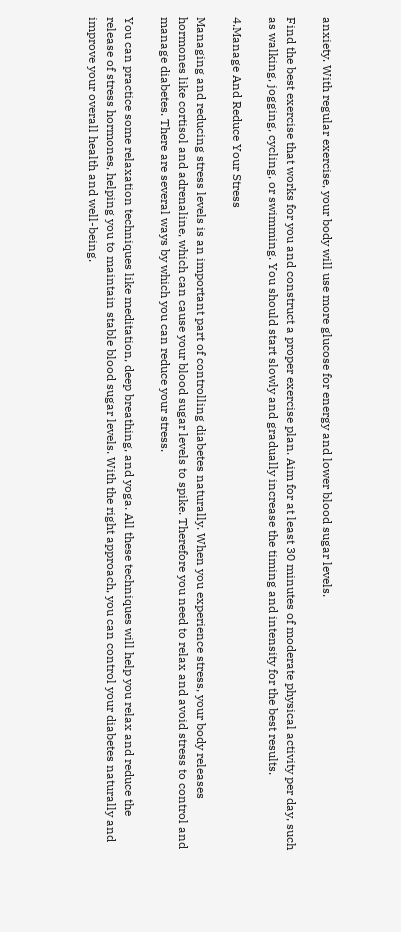anxiety. With regular exercise, your body will use more glucose for energy and lower blood sugar levels.

Find the best exercise that works for you and construct a proper exercise plan. Aim for at least 30 minutes of moderate physical activity per day, such as walking, jogging, cycling, or swimming. You should start slowly and gradually increase the timing and intensity for the best results.

4.Manage And Reduce Your Stress

Managing and reducing stress levels is an important part of controlling diabetes naturally. When you experience stress, your body releases hormones like cortisol and adrenaline, which can cause your blood sugar levels to spike. Therefore you need to relax and avoid stress to control and manage diabetes. There are several ways by which you can reduce your stress.

You can practice some relaxation techniques like meditation, deep breathing, and yoga. All these techniques will help you relax and reduce the release of stress hormones, helping you to maintain stable blood sugar levels. With the right approach, you can control your diabetes naturally and improve your overall health and well-being.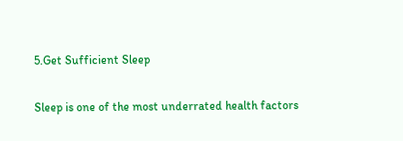5.Get Sufficient Sleep

Sleep is one of the most underrated health factors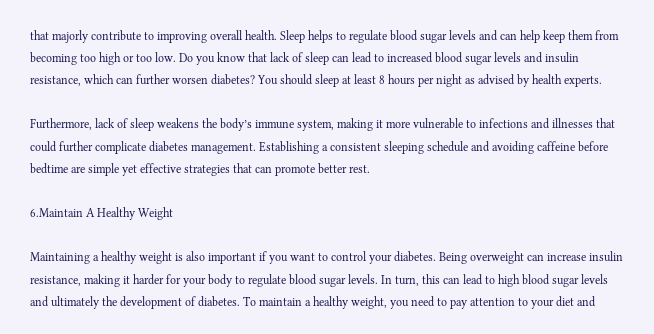that majorly contribute to improving overall health. Sleep helps to regulate blood sugar levels and can help keep them from becoming too high or too low. Do you know that lack of sleep can lead to increased blood sugar levels and insulin resistance, which can further worsen diabetes? You should sleep at least 8 hours per night as advised by health experts.

Furthermore, lack of sleep weakens the body’s immune system, making it more vulnerable to infections and illnesses that could further complicate diabetes management. Establishing a consistent sleeping schedule and avoiding caffeine before bedtime are simple yet effective strategies that can promote better rest.

6.Maintain A Healthy Weight

Maintaining a healthy weight is also important if you want to control your diabetes. Being overweight can increase insulin resistance, making it harder for your body to regulate blood sugar levels. In turn, this can lead to high blood sugar levels and ultimately the development of diabetes. To maintain a healthy weight, you need to pay attention to your diet and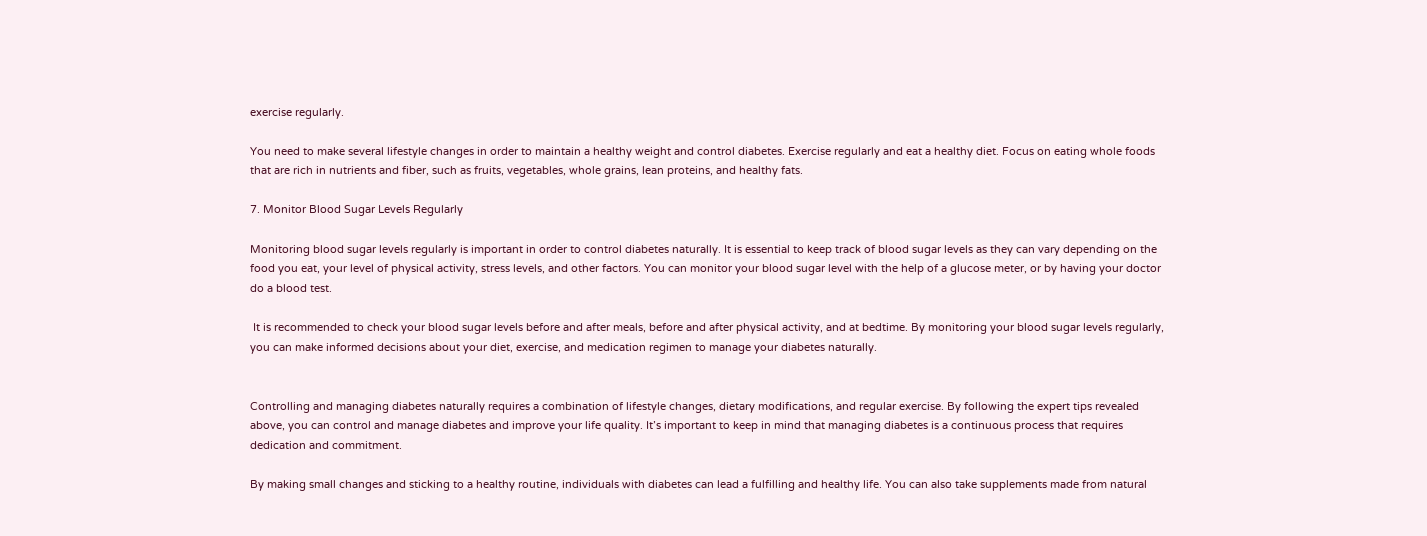exercise regularly.

You need to make several lifestyle changes in order to maintain a healthy weight and control diabetes. Exercise regularly and eat a healthy diet. Focus on eating whole foods that are rich in nutrients and fiber, such as fruits, vegetables, whole grains, lean proteins, and healthy fats.

7. Monitor Blood Sugar Levels Regularly

Monitoring blood sugar levels regularly is important in order to control diabetes naturally. It is essential to keep track of blood sugar levels as they can vary depending on the food you eat, your level of physical activity, stress levels, and other factors. You can monitor your blood sugar level with the help of a glucose meter, or by having your doctor do a blood test.

 It is recommended to check your blood sugar levels before and after meals, before and after physical activity, and at bedtime. By monitoring your blood sugar levels regularly, you can make informed decisions about your diet, exercise, and medication regimen to manage your diabetes naturally.


Controlling and managing diabetes naturally requires a combination of lifestyle changes, dietary modifications, and regular exercise. By following the expert tips revealed above, you can control and manage diabetes and improve your life quality. It’s important to keep in mind that managing diabetes is a continuous process that requires dedication and commitment.

By making small changes and sticking to a healthy routine, individuals with diabetes can lead a fulfilling and healthy life. You can also take supplements made from natural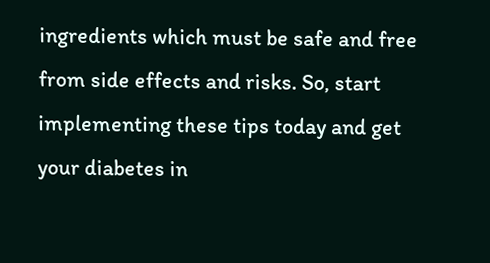ingredients which must be safe and free from side effects and risks. So, start implementing these tips today and get your diabetes in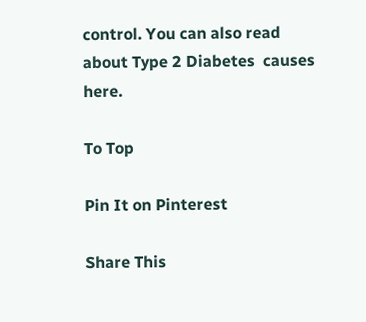control. You can also read about Type 2 Diabetes  causes here.

To Top

Pin It on Pinterest

Share This